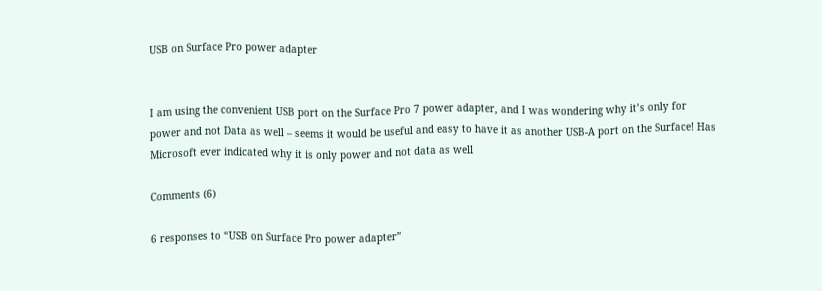USB on Surface Pro power adapter


I am using the convenient USB port on the Surface Pro 7 power adapter, and I was wondering why it’s only for power and not Data as well – seems it would be useful and easy to have it as another USB-A port on the Surface! Has Microsoft ever indicated why it is only power and not data as well

Comments (6)

6 responses to “USB on Surface Pro power adapter”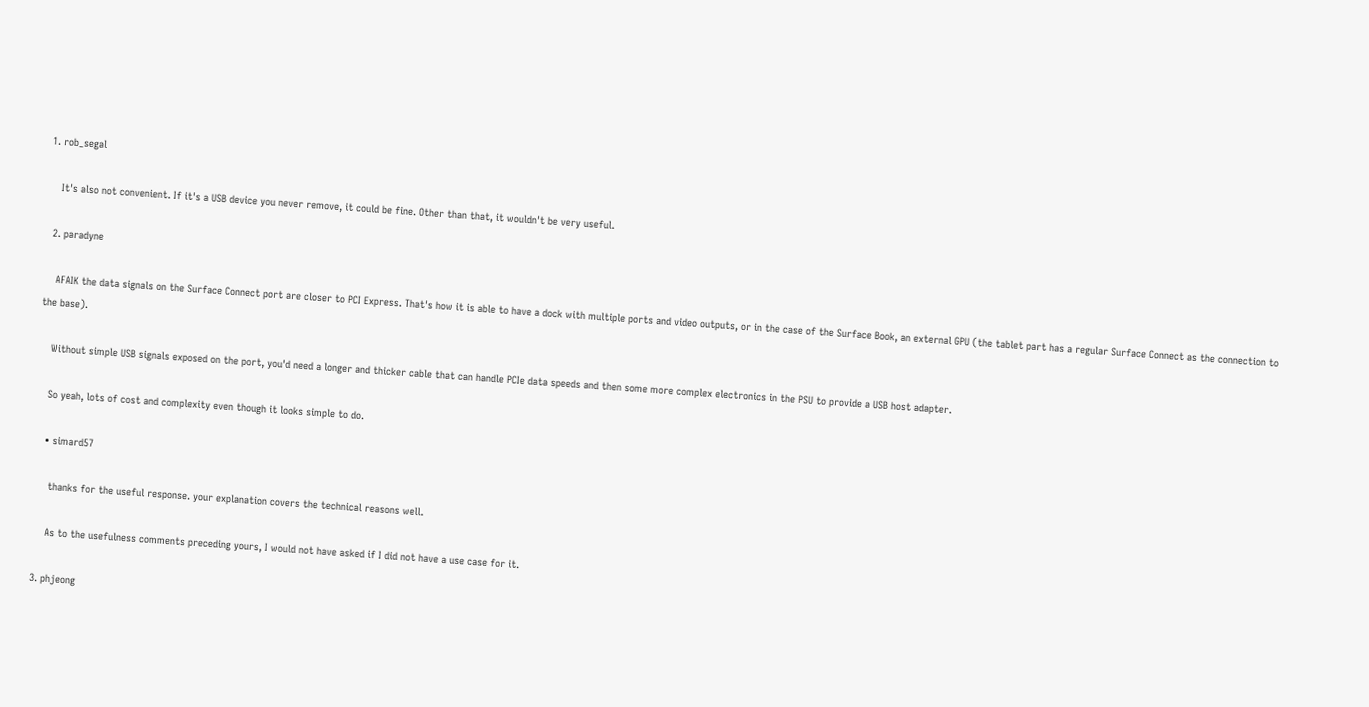1. rob_segal

    It's also not convenient. If it's a USB device you never remove, it could be fine. Other than that, it wouldn't be very useful.

  2. paradyne

    AFAIK the data signals on the Surface Connect port are closer to PCI Express. That's how it is able to have a dock with multiple ports and video outputs, or in the case of the Surface Book, an external GPU (the tablet part has a regular Surface Connect as the connection to the base).

    Without simple USB signals exposed on the port, you'd need a longer and thicker cable that can handle PCIe data speeds and then some more complex electronics in the PSU to provide a USB host adapter.

    So yeah, lots of cost and complexity even though it looks simple to do.

    • simard57

      thanks for the useful response. your explanation covers the technical reasons well.

      As to the usefulness comments preceding yours, I would not have asked if I did not have a use case for it.

  3. phjeong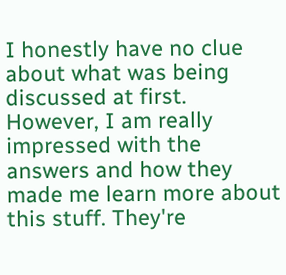I honestly have no clue about what was being discussed at first. However, I am really impressed with the answers and how they made me learn more about this stuff. They're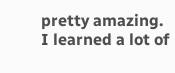pretty amazing. I learned a lot of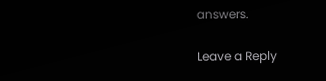answers.

Leave a Reply